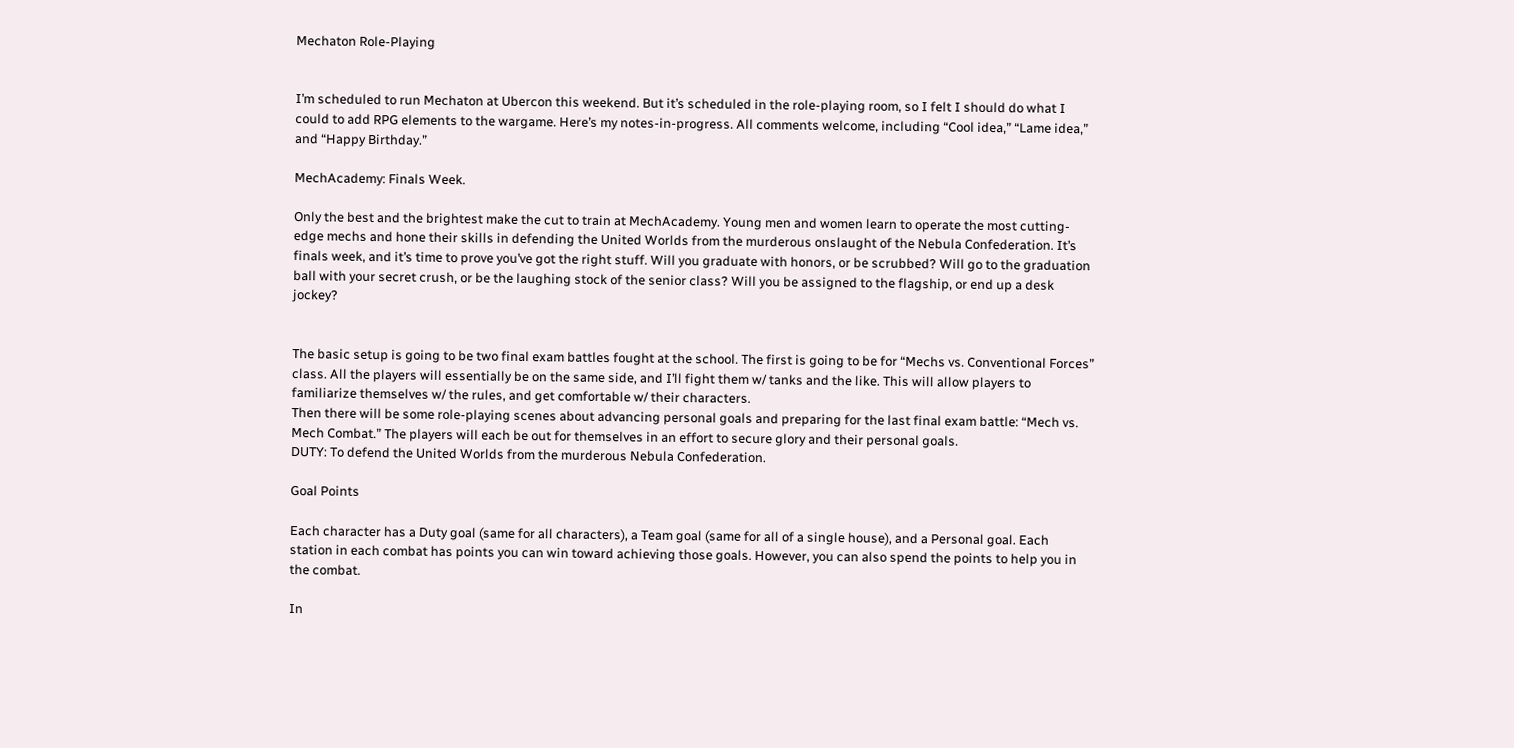Mechaton Role-Playing


I’m scheduled to run Mechaton at Ubercon this weekend. But it’s scheduled in the role-playing room, so I felt I should do what I could to add RPG elements to the wargame. Here’s my notes-in-progress. All comments welcome, including “Cool idea,” “Lame idea,” and “Happy Birthday.”

MechAcademy: Finals Week.

Only the best and the brightest make the cut to train at MechAcademy. Young men and women learn to operate the most cutting-edge mechs and hone their skills in defending the United Worlds from the murderous onslaught of the Nebula Confederation. It’s finals week, and it’s time to prove you’ve got the right stuff. Will you graduate with honors, or be scrubbed? Will go to the graduation ball with your secret crush, or be the laughing stock of the senior class? Will you be assigned to the flagship, or end up a desk jockey?


The basic setup is going to be two final exam battles fought at the school. The first is going to be for “Mechs vs. Conventional Forces” class. All the players will essentially be on the same side, and I’ll fight them w/ tanks and the like. This will allow players to familiarize themselves w/ the rules, and get comfortable w/ their characters.
Then there will be some role-playing scenes about advancing personal goals and preparing for the last final exam battle: “Mech vs. Mech Combat.” The players will each be out for themselves in an effort to secure glory and their personal goals.
DUTY: To defend the United Worlds from the murderous Nebula Confederation.

Goal Points

Each character has a Duty goal (same for all characters), a Team goal (same for all of a single house), and a Personal goal. Each station in each combat has points you can win toward achieving those goals. However, you can also spend the points to help you in the combat.

In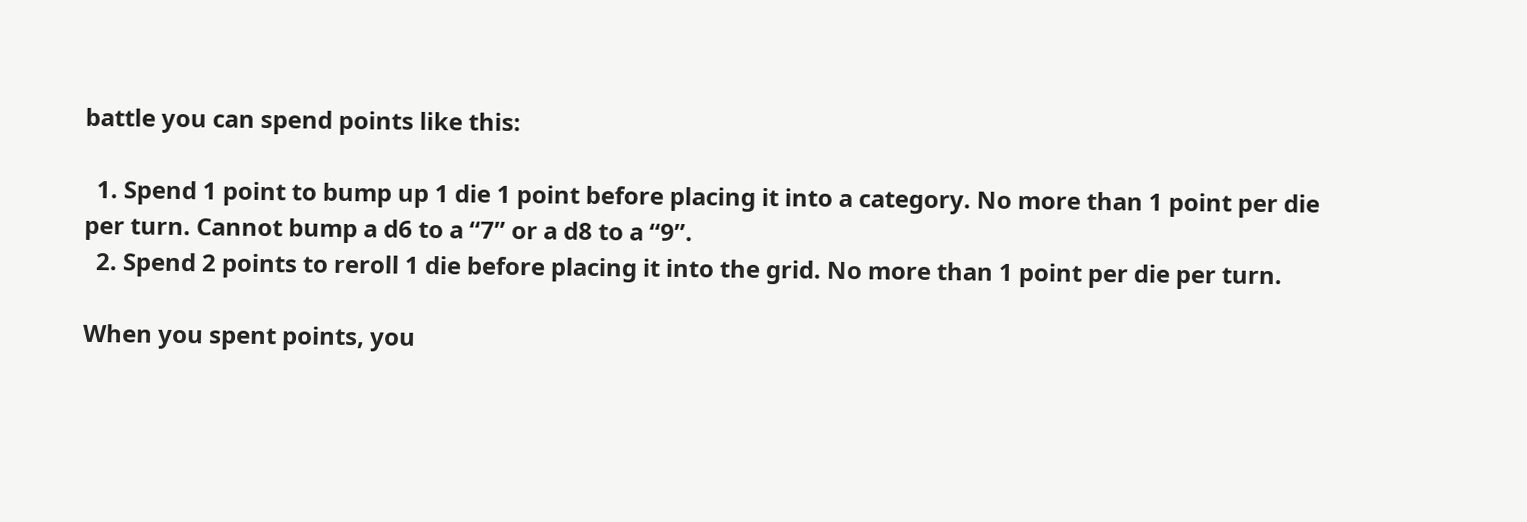battle you can spend points like this:

  1. Spend 1 point to bump up 1 die 1 point before placing it into a category. No more than 1 point per die per turn. Cannot bump a d6 to a “7” or a d8 to a “9”.
  2. Spend 2 points to reroll 1 die before placing it into the grid. No more than 1 point per die per turn.

When you spent points, you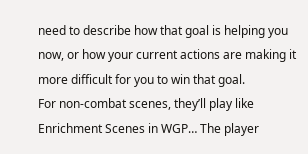need to describe how that goal is helping you now, or how your current actions are making it more difficult for you to win that goal.
For non-combat scenes, they’ll play like Enrichment Scenes in WGP… The player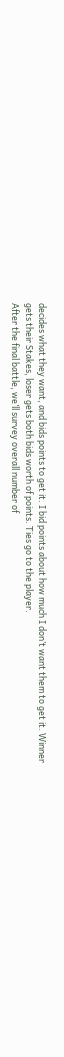decides what they want, and bids points to get it. I bid points about how much I don’t want them to get it. Winner gets their Stakes, loser gets both bids worth of points. Ties go to the player.
After the final battle, we’ll survey overall number of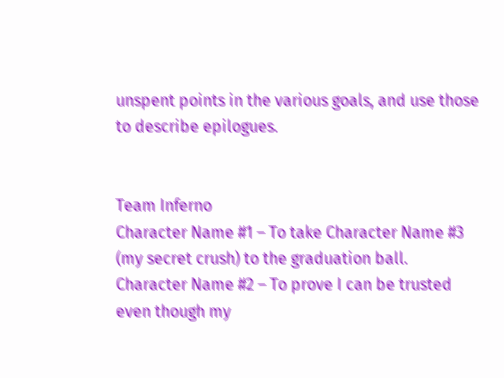unspent points in the various goals, and use those to describe epilogues.


Team Inferno
Character Name #1 – To take Character Name #3 (my secret crush) to the graduation ball.
Character Name #2 – To prove I can be trusted even though my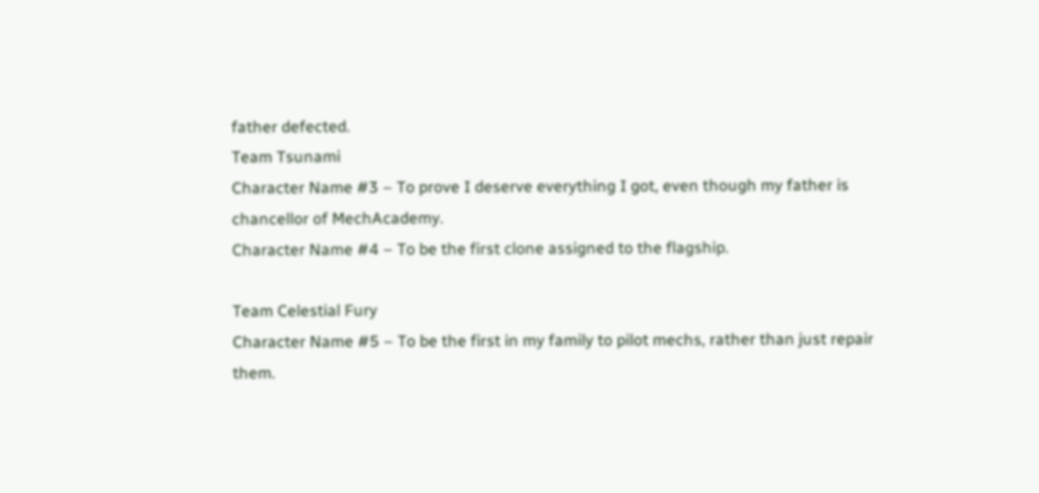father defected.
Team Tsunami
Character Name #3 – To prove I deserve everything I got, even though my father is chancellor of MechAcademy.
Character Name #4 – To be the first clone assigned to the flagship.

Team Celestial Fury
Character Name #5 – To be the first in my family to pilot mechs, rather than just repair them.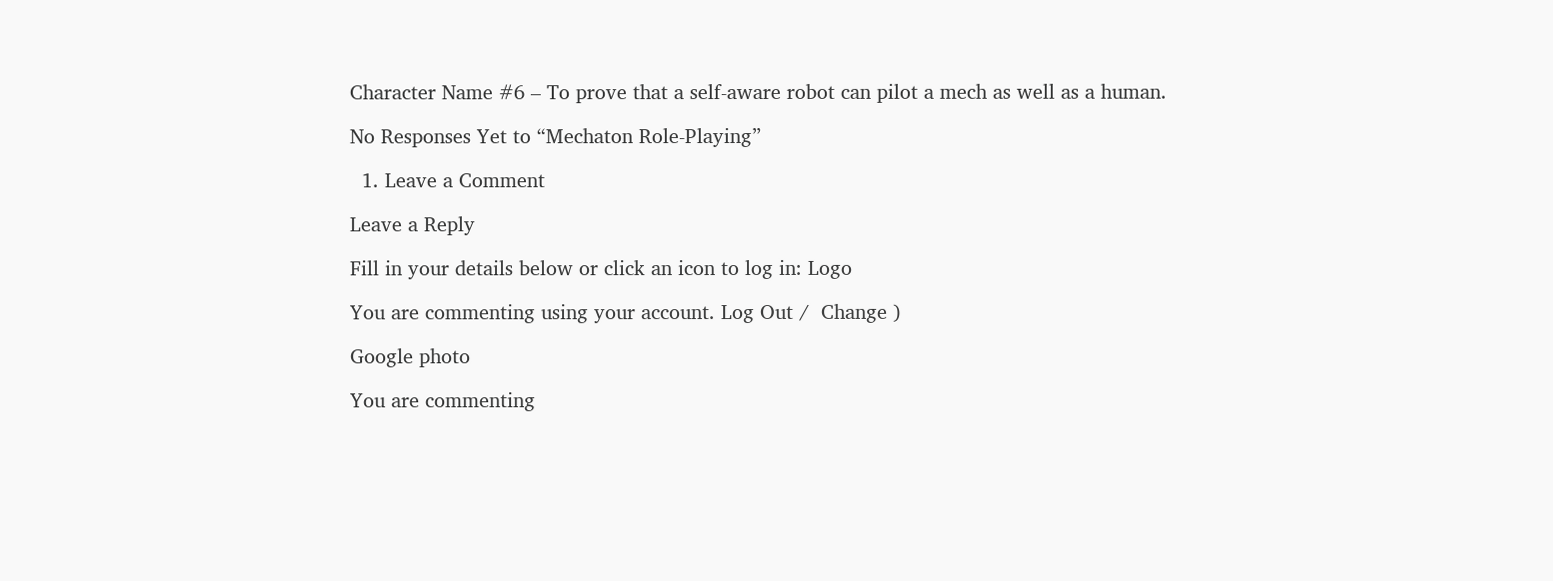Character Name #6 – To prove that a self-aware robot can pilot a mech as well as a human.

No Responses Yet to “Mechaton Role-Playing”

  1. Leave a Comment

Leave a Reply

Fill in your details below or click an icon to log in: Logo

You are commenting using your account. Log Out /  Change )

Google photo

You are commenting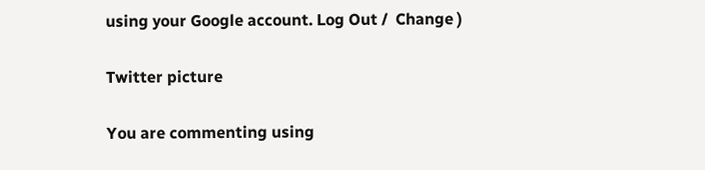using your Google account. Log Out /  Change )

Twitter picture

You are commenting using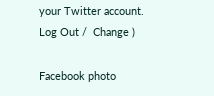your Twitter account. Log Out /  Change )

Facebook photo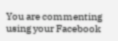You are commenting using your Facebook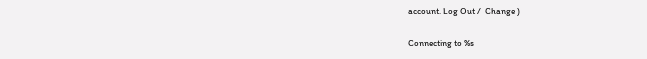account. Log Out /  Change )

Connecting to %s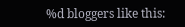%d bloggers like this: